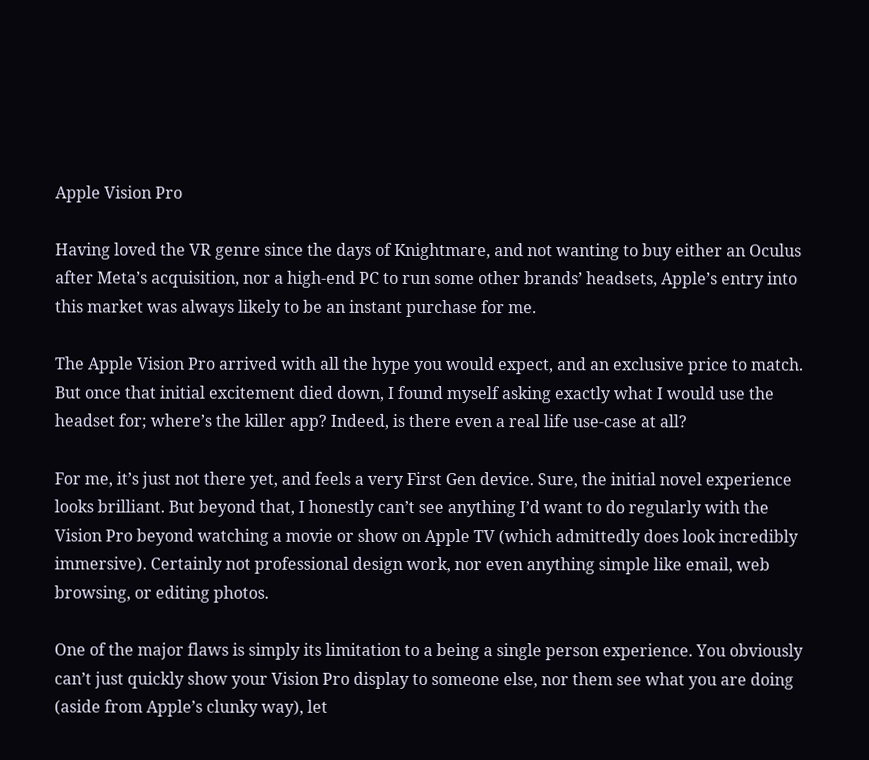Apple Vision Pro

Having loved the VR genre since the days of Knightmare, and not wanting to buy either an Oculus after Meta’s acquisition, nor a high-end PC to run some other brands’ headsets, Apple’s entry into this market was always likely to be an instant purchase for me.

The Apple Vision Pro arrived with all the hype you would expect, and an exclusive price to match. But once that initial excitement died down, I found myself asking exactly what I would use the headset for; where’s the killer app? Indeed, is there even a real life use-case at all?

For me, it’s just not there yet, and feels a very First Gen device. Sure, the initial novel experience looks brilliant. But beyond that, I honestly can’t see anything I’d want to do regularly with the Vision Pro beyond watching a movie or show on Apple TV (which admittedly does look incredibly immersive). Certainly not professional design work, nor even anything simple like email, web browsing, or editing photos.

One of the major flaws is simply its limitation to a being a single person experience. You obviously can’t just quickly show your Vision Pro display to someone else, nor them see what you are doing (aside from Apple’s clunky way), let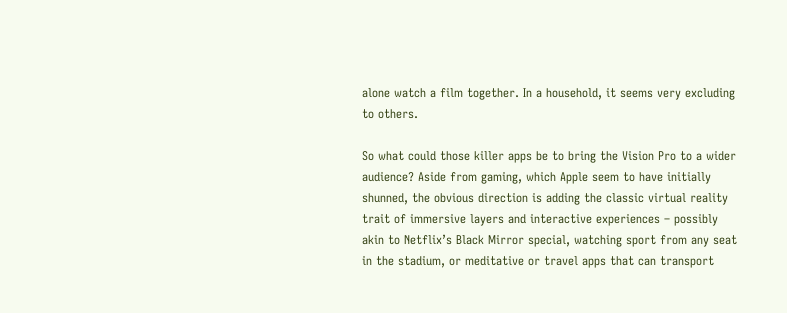alone watch a film together. In a household, it seems very excluding to others.

So what could those killer apps be to bring the Vision Pro to a wider audience? Aside from gaming, which Apple seem to have initially shunned, the obvious direction is adding the classic virtual reality trait of immersive layers and interactive experiences – possibly akin to Netflix’s Black Mirror special, watching sport from any seat in the stadium, or meditative or travel apps that can transport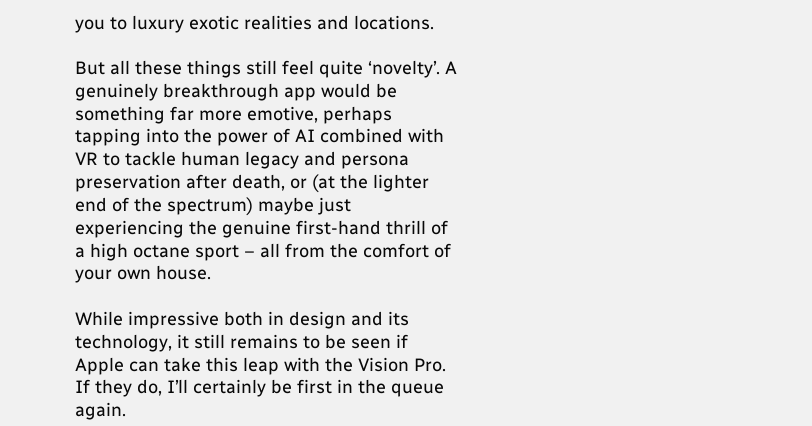you to luxury exotic realities and locations.

But all these things still feel quite ‘novelty’. A genuinely breakthrough app would be something far more emotive, perhaps tapping into the power of AI combined with VR to tackle human legacy and persona preservation after death, or (at the lighter end of the spectrum) maybe just experiencing the genuine first-hand thrill of a high octane sport – all from the comfort of your own house.

While impressive both in design and its technology, it still remains to be seen if Apple can take this leap with the Vision Pro. If they do, I’ll certainly be first in the queue again.